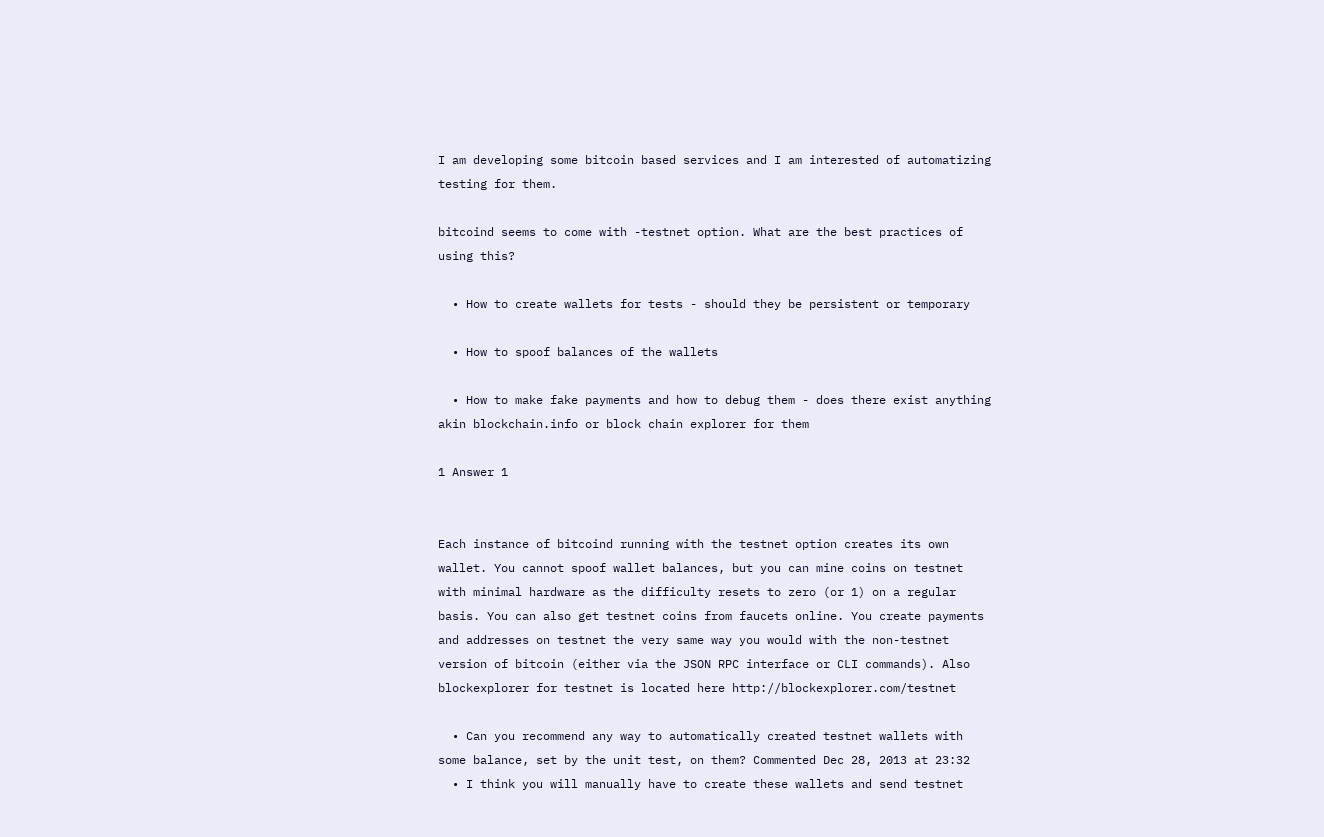I am developing some bitcoin based services and I am interested of automatizing testing for them.

bitcoind seems to come with -testnet option. What are the best practices of using this?

  • How to create wallets for tests - should they be persistent or temporary

  • How to spoof balances of the wallets

  • How to make fake payments and how to debug them - does there exist anything akin blockchain.info or block chain explorer for them

1 Answer 1


Each instance of bitcoind running with the testnet option creates its own wallet. You cannot spoof wallet balances, but you can mine coins on testnet with minimal hardware as the difficulty resets to zero (or 1) on a regular basis. You can also get testnet coins from faucets online. You create payments and addresses on testnet the very same way you would with the non-testnet version of bitcoin (either via the JSON RPC interface or CLI commands). Also blockexplorer for testnet is located here http://blockexplorer.com/testnet

  • Can you recommend any way to automatically created testnet wallets with some balance, set by the unit test, on them? Commented Dec 28, 2013 at 23:32
  • I think you will manually have to create these wallets and send testnet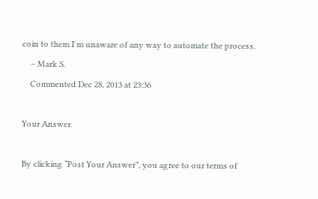coin to them I'm unaware of any way to automate the process.
    – Mark S.
    Commented Dec 28, 2013 at 23:36

Your Answer

By clicking “Post Your Answer”, you agree to our terms of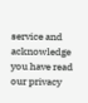service and acknowledge you have read our privacy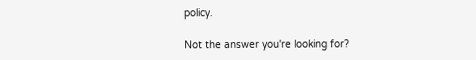policy.

Not the answer you're looking for?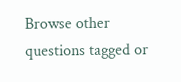Browse other questions tagged or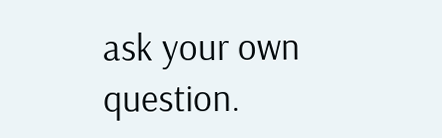ask your own question.